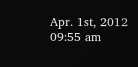Apr. 1st, 2012 09:55 am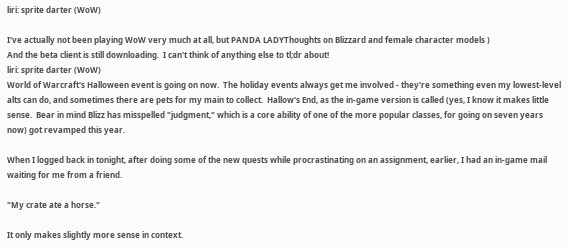liri: sprite darter (WoW)

I've actually not been playing WoW very much at all, but PANDA LADYThoughts on Blizzard and female character models )
And the beta client is still downloading.  I can't think of anything else to tl;dr about!
liri: sprite darter (WoW)
World of Warcraft's Halloween event is going on now.  The holiday events always get me involved - they're something even my lowest-level alts can do, and sometimes there are pets for my main to collect.  Hallow's End, as the in-game version is called (yes, I know it makes little sense.  Bear in mind Blizz has misspelled "judgment," which is a core ability of one of the more popular classes, for going on seven years now) got revamped this year.

When I logged back in tonight, after doing some of the new quests while procrastinating on an assignment, earlier, I had an in-game mail waiting for me from a friend.

"My crate ate a horse."

It only makes slightly more sense in context.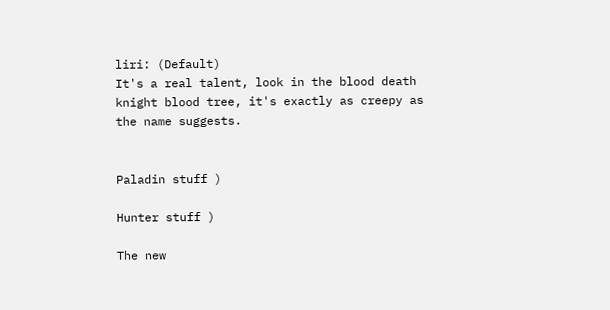liri: (Default)
It's a real talent, look in the blood death knight blood tree, it's exactly as creepy as the name suggests.


Paladin stuff )

Hunter stuff )

The new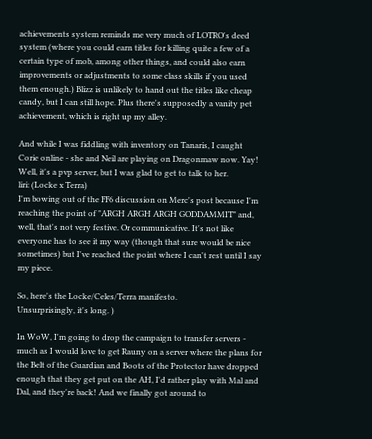achievements system reminds me very much of LOTRO's deed system (where you could earn titles for killing quite a few of a certain type of mob, among other things, and could also earn improvements or adjustments to some class skills if you used them enough.) Blizz is unlikely to hand out the titles like cheap candy, but I can still hope. Plus there's supposedly a vanity pet achievement, which is right up my alley.

And while I was fiddling with inventory on Tanaris, I caught Corie online - she and Neil are playing on Dragonmaw now. Yay! Well, it's a pvp server, but I was glad to get to talk to her.
liri: (Locke x Terra)
I'm bowing out of the FF6 discussion on Merc's post because I'm reaching the point of "ARGH ARGH ARGH GODDAMMIT" and, well, that's not very festive. Or communicative. It's not like everyone has to see it my way (though that sure would be nice sometimes) but I've reached the point where I can't rest until I say my piece.

So, here's the Locke/Celes/Terra manifesto.
Unsurprisingly, it's long. )

In WoW, I'm going to drop the campaign to transfer servers - much as I would love to get Rauny on a server where the plans for the Belt of the Guardian and Boots of the Protector have dropped enough that they get put on the AH, I'd rather play with Mal and Dal, and they're back! And we finally got around to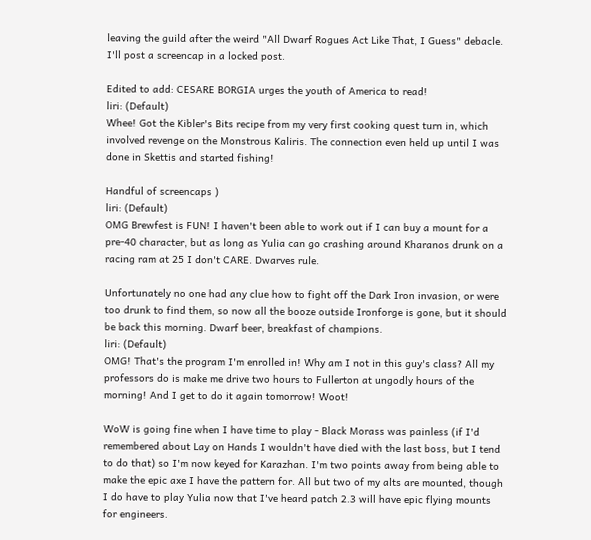leaving the guild after the weird "All Dwarf Rogues Act Like That, I Guess" debacle. I'll post a screencap in a locked post.

Edited to add: CESARE BORGIA urges the youth of America to read!
liri: (Default)
Whee! Got the Kibler's Bits recipe from my very first cooking quest turn in, which involved revenge on the Monstrous Kaliris. The connection even held up until I was done in Skettis and started fishing!

Handful of screencaps )
liri: (Default)
OMG Brewfest is FUN! I haven't been able to work out if I can buy a mount for a pre-40 character, but as long as Yulia can go crashing around Kharanos drunk on a racing ram at 25 I don't CARE. Dwarves rule.

Unfortunately no one had any clue how to fight off the Dark Iron invasion, or were too drunk to find them, so now all the booze outside Ironforge is gone, but it should be back this morning. Dwarf beer, breakfast of champions.
liri: (Default)
OMG! That's the program I'm enrolled in! Why am I not in this guy's class? All my professors do is make me drive two hours to Fullerton at ungodly hours of the morning! And I get to do it again tomorrow! Woot!

WoW is going fine when I have time to play - Black Morass was painless (if I'd remembered about Lay on Hands I wouldn't have died with the last boss, but I tend to do that) so I'm now keyed for Karazhan. I'm two points away from being able to make the epic axe I have the pattern for. All but two of my alts are mounted, though I do have to play Yulia now that I've heard patch 2.3 will have epic flying mounts for engineers.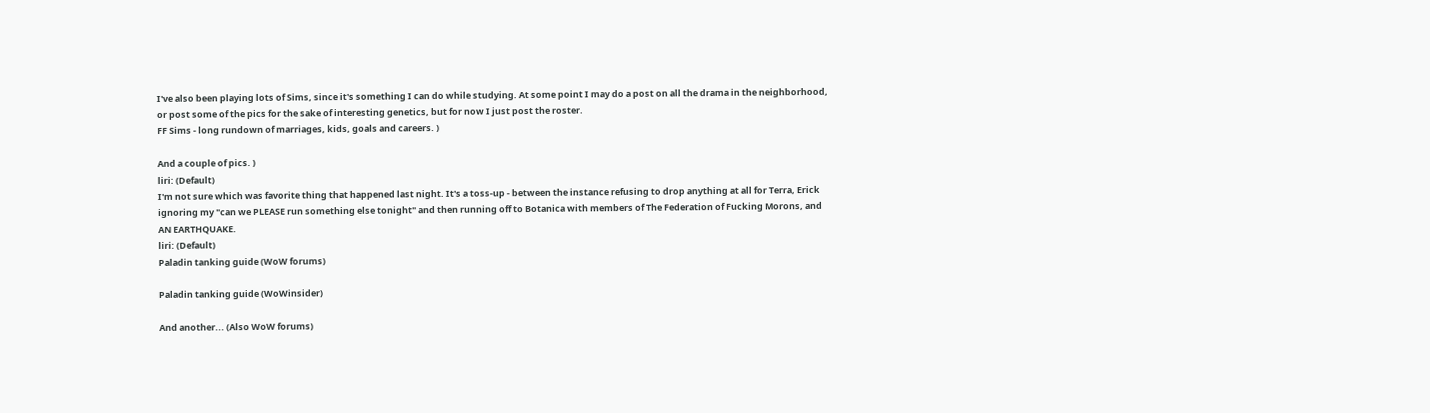I've also been playing lots of Sims, since it's something I can do while studying. At some point I may do a post on all the drama in the neighborhood, or post some of the pics for the sake of interesting genetics, but for now I just post the roster.
FF Sims - long rundown of marriages, kids, goals and careers. )

And a couple of pics. )
liri: (Default)
I'm not sure which was favorite thing that happened last night. It's a toss-up - between the instance refusing to drop anything at all for Terra, Erick ignoring my "can we PLEASE run something else tonight" and then running off to Botanica with members of The Federation of Fucking Morons, and AN EARTHQUAKE.
liri: (Default)
Paladin tanking guide (WoW forums)

Paladin tanking guide (WoWinsider)

And another... (Also WoW forums)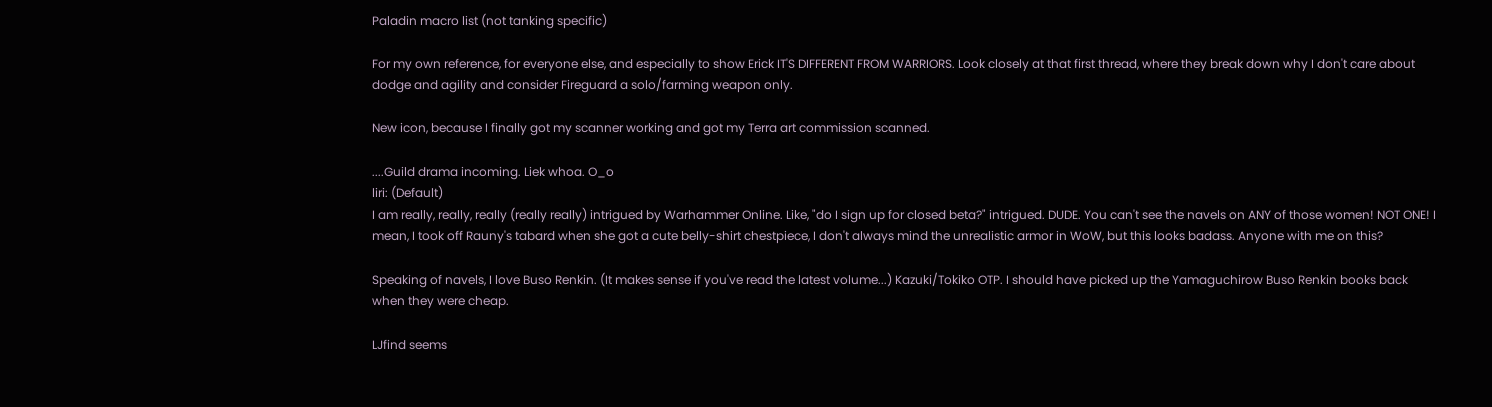Paladin macro list (not tanking specific)

For my own reference, for everyone else, and especially to show Erick IT'S DIFFERENT FROM WARRIORS. Look closely at that first thread, where they break down why I don't care about dodge and agility and consider Fireguard a solo/farming weapon only.

New icon, because I finally got my scanner working and got my Terra art commission scanned.

....Guild drama incoming. Liek whoa. O_o
liri: (Default)
I am really, really, really (really really) intrigued by Warhammer Online. Like, "do I sign up for closed beta?" intrigued. DUDE. You can't see the navels on ANY of those women! NOT ONE! I mean, I took off Rauny's tabard when she got a cute belly-shirt chestpiece, I don't always mind the unrealistic armor in WoW, but this looks badass. Anyone with me on this?

Speaking of navels, I love Buso Renkin. (It makes sense if you've read the latest volume...) Kazuki/Tokiko OTP. I should have picked up the Yamaguchirow Buso Renkin books back when they were cheap.

LJfind seems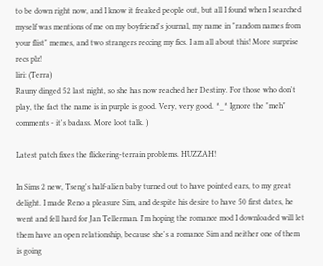to be down right now, and I know it freaked people out, but all I found when I searched myself was mentions of me on my boyfriend's journal, my name in "random names from your flist" memes, and two strangers reccing my fics. I am all about this! More surprise recs plz!
liri: (Terra)
Rauny dinged 52 last night, so she has now reached her Destiny. For those who don't play, the fact the name is in purple is good. Very, very good. ^_^ Ignore the "meh" comments - it's badass. More loot talk. )

Latest patch fixes the flickering-terrain problems. HUZZAH!

In Sims 2 new, Tseng's half-alien baby turned out to have pointed ears, to my great delight. I made Reno a pleasure Sim, and despite his desire to have 50 first dates, he went and fell hard for Jan Tellerman. I'm hoping the romance mod I downloaded will let them have an open relationship, because she's a romance Sim and neither one of them is going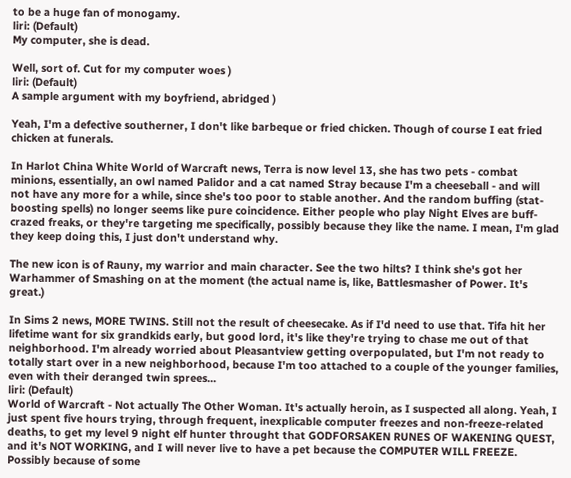to be a huge fan of monogamy.
liri: (Default)
My computer, she is dead.

Well, sort of. Cut for my computer woes )
liri: (Default)
A sample argument with my boyfriend, abridged )

Yeah, I'm a defective southerner, I don't like barbeque or fried chicken. Though of course I eat fried chicken at funerals.

In Harlot China White World of Warcraft news, Terra is now level 13, she has two pets - combat minions, essentially, an owl named Palidor and a cat named Stray because I'm a cheeseball - and will not have any more for a while, since she's too poor to stable another. And the random buffing (stat-boosting spells) no longer seems like pure coincidence. Either people who play Night Elves are buff-crazed freaks, or they're targeting me specifically, possibly because they like the name. I mean, I'm glad they keep doing this, I just don't understand why.

The new icon is of Rauny, my warrior and main character. See the two hilts? I think she's got her Warhammer of Smashing on at the moment (the actual name is, like, Battlesmasher of Power. It's great.)

In Sims 2 news, MORE TWINS. Still not the result of cheesecake. As if I'd need to use that. Tifa hit her lifetime want for six grandkids early, but good lord, it's like they're trying to chase me out of that neighborhood. I'm already worried about Pleasantview getting overpopulated, but I'm not ready to totally start over in a new neighborhood, because I'm too attached to a couple of the younger families, even with their deranged twin sprees...
liri: (Default)
World of Warcraft - Not actually The Other Woman. It's actually heroin, as I suspected all along. Yeah, I just spent five hours trying, through frequent, inexplicable computer freezes and non-freeze-related deaths, to get my level 9 night elf hunter throught that GODFORSAKEN RUNES OF WAKENING QUEST, and it's NOT WORKING, and I will never live to have a pet because the COMPUTER WILL FREEZE. Possibly because of some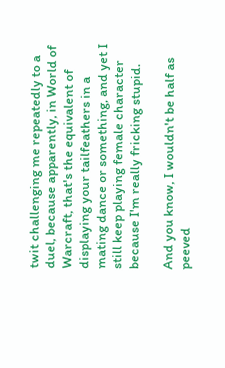twit challenging me repeatedly to a duel, because apparently, in World of Warcraft, that's the equivalent of displaying your tailfeathers in a mating dance or something, and yet I still keep playing female character because I'm really fricking stupid.

And you know, I wouldn't be half as peeved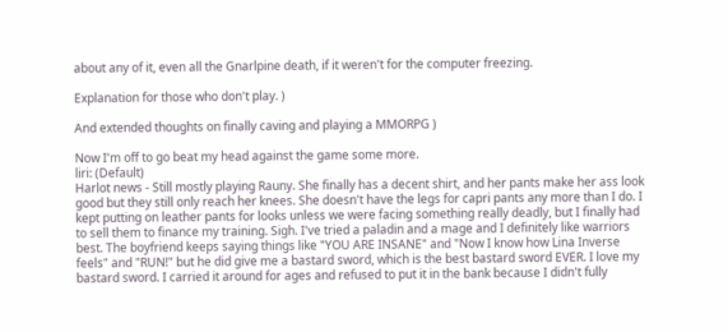about any of it, even all the Gnarlpine death, if it weren't for the computer freezing.

Explanation for those who don't play. )

And extended thoughts on finally caving and playing a MMORPG )

Now I'm off to go beat my head against the game some more.
liri: (Default)
Harlot news - Still mostly playing Rauny. She finally has a decent shirt, and her pants make her ass look good but they still only reach her knees. She doesn't have the legs for capri pants any more than I do. I kept putting on leather pants for looks unless we were facing something really deadly, but I finally had to sell them to finance my training. Sigh. I've tried a paladin and a mage and I definitely like warriors best. The boyfriend keeps saying things like "YOU ARE INSANE" and "Now I know how Lina Inverse feels" and "RUN!" but he did give me a bastard sword, which is the best bastard sword EVER. I love my bastard sword. I carried it around for ages and refused to put it in the bank because I didn't fully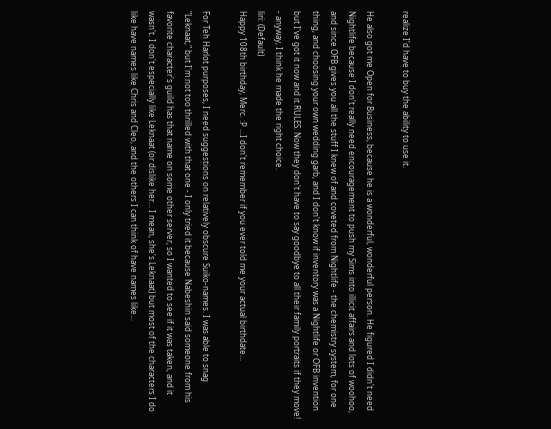realize I'd have to buy the ability to use it.

He also got me Open for Business, because he is a wonderful, wonderful person. He figured I didn't need Nightlife because I don't really need encouragement to push my Sims into illicit affairs and lots of woohoo, and since OFB gives you all the stuff I knew of and coveted from Nightlife - the chemistry system, for one thing, and choosing your own wedding garb, and I don't know if inventory was a Nightlife or OFB invention but I've got it now and it RULES. Now they don't have to say goodbye to all their family portraits if they move! - anyway, I think he made the right choice.
liri: (Default)
Happy 108th birthday, Merc. :P ...I don't remember if you ever told me your actual birthdate...

For Teh Harlot purposes, I need suggestions on relatively obscure Suiko-names. I was able to snag "Leknaat," but I'm not too thrilled with that one - I only tried it because Nabeshin said someone from his favorite character's guild has that name on some other server, so I wanted to see if it was taken, and it wasn't. I don't especially like Leknaat (or dislike her... I mean, she's Leknaat) but most of the characters I do like have names like Chris and Cleo, and the others I can think of have names like...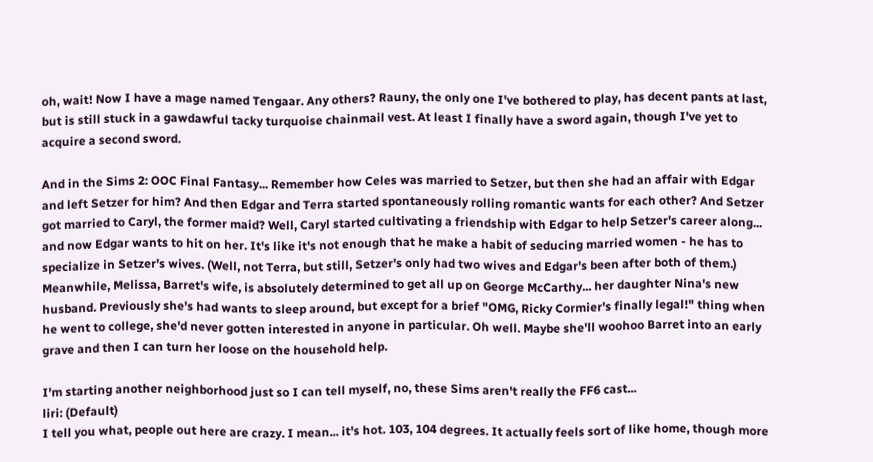oh, wait! Now I have a mage named Tengaar. Any others? Rauny, the only one I've bothered to play, has decent pants at last, but is still stuck in a gawdawful tacky turquoise chainmail vest. At least I finally have a sword again, though I've yet to acquire a second sword.

And in the Sims 2: OOC Final Fantasy... Remember how Celes was married to Setzer, but then she had an affair with Edgar and left Setzer for him? And then Edgar and Terra started spontaneously rolling romantic wants for each other? And Setzer got married to Caryl, the former maid? Well, Caryl started cultivating a friendship with Edgar to help Setzer's career along... and now Edgar wants to hit on her. It's like it's not enough that he make a habit of seducing married women - he has to specialize in Setzer's wives. (Well, not Terra, but still, Setzer's only had two wives and Edgar's been after both of them.) Meanwhile, Melissa, Barret's wife, is absolutely determined to get all up on George McCarthy... her daughter Nina's new husband. Previously she's had wants to sleep around, but except for a brief "OMG, Ricky Cormier's finally legal!" thing when he went to college, she'd never gotten interested in anyone in particular. Oh well. Maybe she'll woohoo Barret into an early grave and then I can turn her loose on the household help.

I'm starting another neighborhood just so I can tell myself, no, these Sims aren't really the FF6 cast...
liri: (Default)
I tell you what, people out here are crazy. I mean... it's hot. 103, 104 degrees. It actually feels sort of like home, though more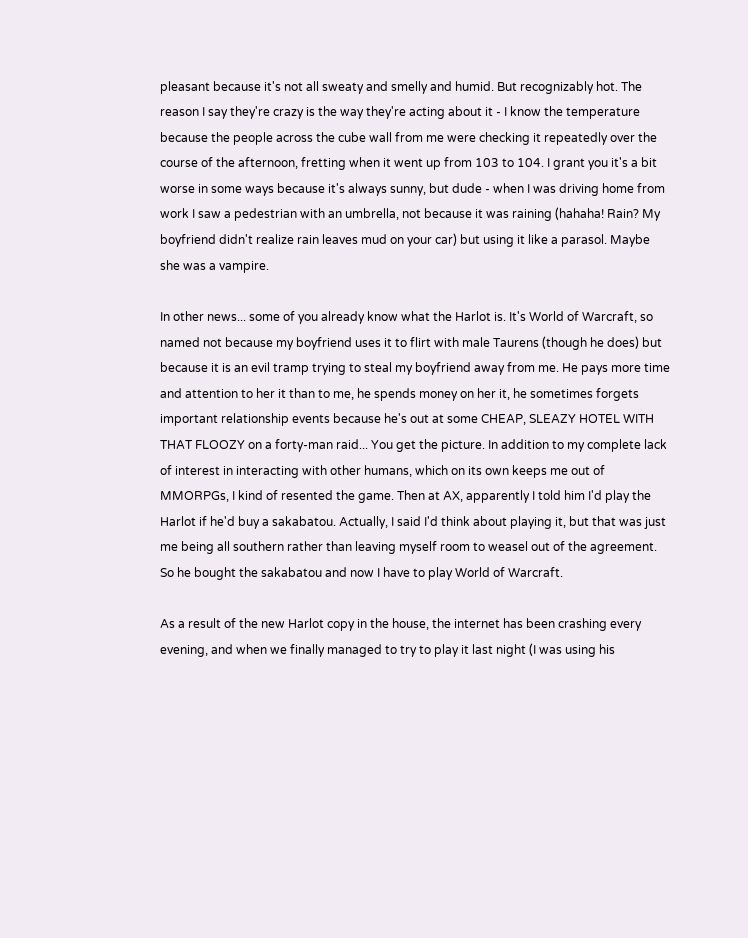pleasant because it's not all sweaty and smelly and humid. But recognizably hot. The reason I say they're crazy is the way they're acting about it - I know the temperature because the people across the cube wall from me were checking it repeatedly over the course of the afternoon, fretting when it went up from 103 to 104. I grant you it's a bit worse in some ways because it's always sunny, but dude - when I was driving home from work I saw a pedestrian with an umbrella, not because it was raining (hahaha! Rain? My boyfriend didn't realize rain leaves mud on your car) but using it like a parasol. Maybe she was a vampire.

In other news... some of you already know what the Harlot is. It's World of Warcraft, so named not because my boyfriend uses it to flirt with male Taurens (though he does) but because it is an evil tramp trying to steal my boyfriend away from me. He pays more time and attention to her it than to me, he spends money on her it, he sometimes forgets important relationship events because he's out at some CHEAP, SLEAZY HOTEL WITH THAT FLOOZY on a forty-man raid... You get the picture. In addition to my complete lack of interest in interacting with other humans, which on its own keeps me out of MMORPGs, I kind of resented the game. Then at AX, apparently I told him I'd play the Harlot if he'd buy a sakabatou. Actually, I said I'd think about playing it, but that was just me being all southern rather than leaving myself room to weasel out of the agreement. So he bought the sakabatou and now I have to play World of Warcraft.

As a result of the new Harlot copy in the house, the internet has been crashing every evening, and when we finally managed to try to play it last night (I was using his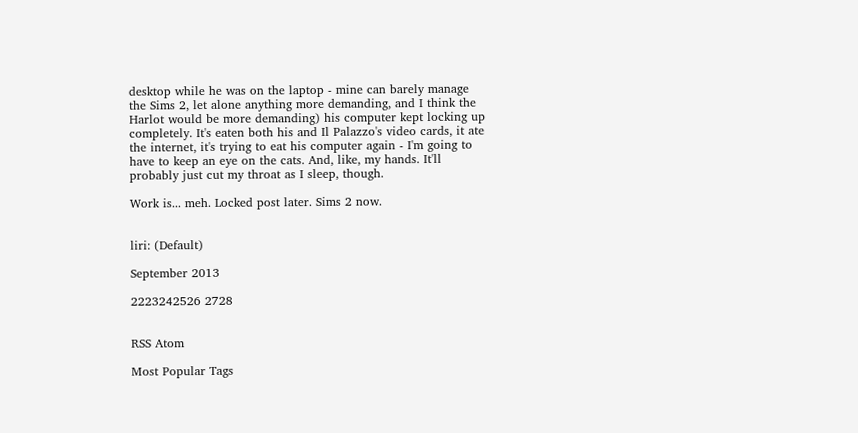desktop while he was on the laptop - mine can barely manage the Sims 2, let alone anything more demanding, and I think the Harlot would be more demanding) his computer kept locking up completely. It's eaten both his and Il Palazzo's video cards, it ate the internet, it's trying to eat his computer again - I'm going to have to keep an eye on the cats. And, like, my hands. It'll probably just cut my throat as I sleep, though.

Work is... meh. Locked post later. Sims 2 now.


liri: (Default)

September 2013

2223242526 2728


RSS Atom

Most Popular Tags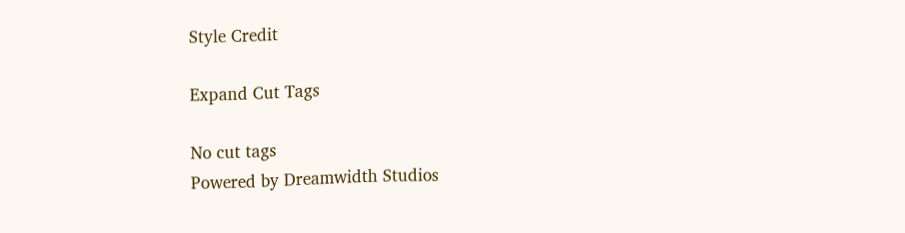Style Credit

Expand Cut Tags

No cut tags
Powered by Dreamwidth Studios